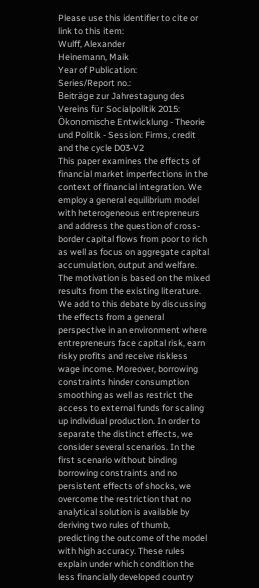Please use this identifier to cite or link to this item:
Wulff, Alexander
Heinemann, Maik
Year of Publication:
Series/Report no.:
Beiträge zur Jahrestagung des Vereins für Socialpolitik 2015: Ökonomische Entwicklung - Theorie und Politik - Session: Firms, credit and the cycle D03-V2
This paper examines the effects of financial market imperfections in the context of financial integration. We employ a general equilibrium model with heterogeneous entrepreneurs and address the question of cross-border capital flows from poor to rich as well as focus on aggregate capital accumulation, output and welfare. The motivation is based on the mixed results from the existing literature. We add to this debate by discussing the effects from a general perspective in an environment where entrepreneurs face capital risk, earn risky profits and receive riskless wage income. Moreover, borrowing constraints hinder consumption smoothing as well as restrict the access to external funds for scaling up individual production. In order to separate the distinct effects, we consider several scenarios. In the first scenario without binding borrowing constraints and no persistent effects of shocks, we overcome the restriction that no analytical solution is available by deriving two rules of thumb, predicting the outcome of the model with high accuracy. These rules explain under which condition the less financially developed country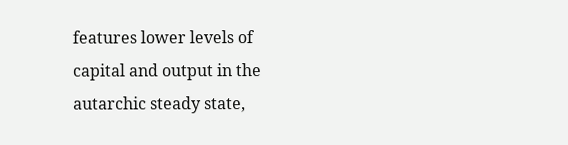features lower levels of capital and output in the autarchic steady state,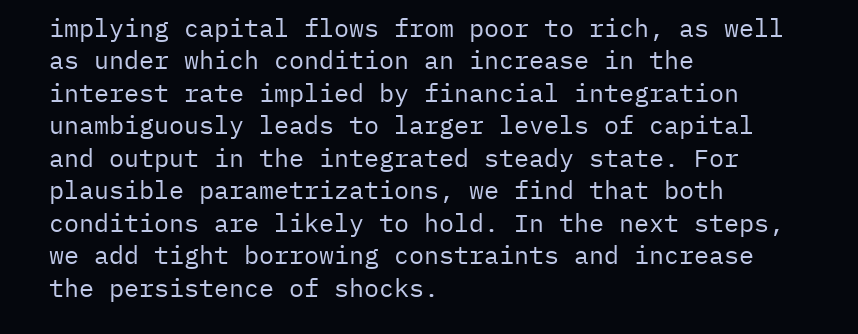implying capital flows from poor to rich, as well as under which condition an increase in the interest rate implied by financial integration unambiguously leads to larger levels of capital and output in the integrated steady state. For plausible parametrizations, we find that both conditions are likely to hold. In the next steps, we add tight borrowing constraints and increase the persistence of shocks.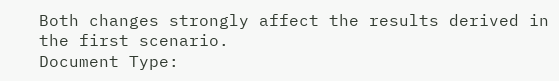Both changes strongly affect the results derived in the first scenario.
Document Type: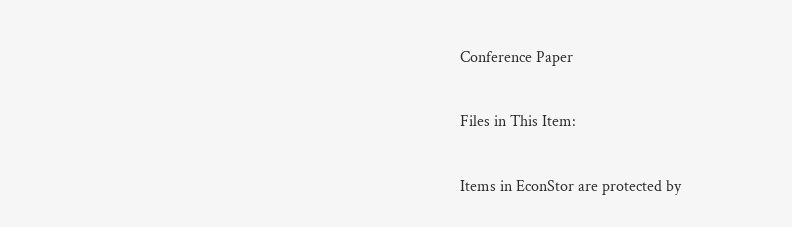Conference Paper

Files in This Item:

Items in EconStor are protected by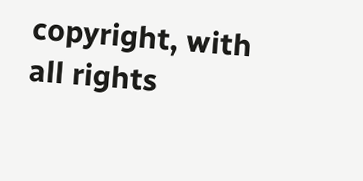copyright, with all rights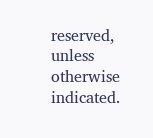reserved, unless otherwise indicated.